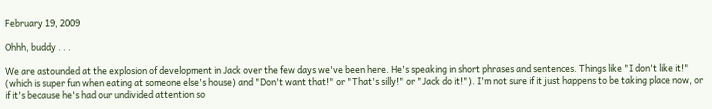February 19, 2009

Ohhh, buddy . . .

We are astounded at the explosion of development in Jack over the few days we've been here. He's speaking in short phrases and sentences. Things like "I don't like it!" (which is super fun when eating at someone else's house) and "Don't want that!" or "That's silly!" or "Jack do it!"). I'm not sure if it just happens to be taking place now, or if it's because he's had our undivided attention so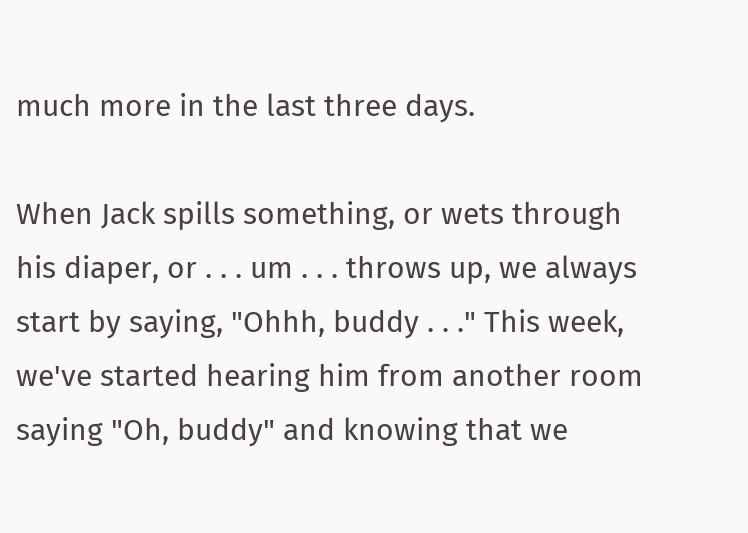much more in the last three days.

When Jack spills something, or wets through his diaper, or . . . um . . . throws up, we always start by saying, "Ohhh, buddy . . ." This week, we've started hearing him from another room saying "Oh, buddy" and knowing that we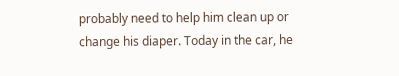probably need to help him clean up or change his diaper. Today in the car, he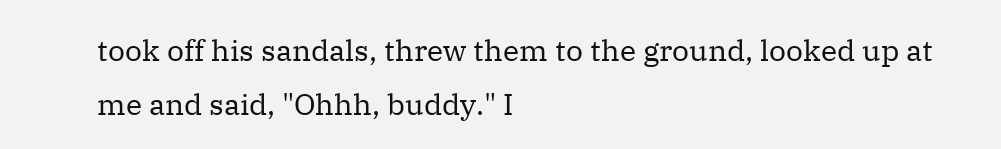took off his sandals, threw them to the ground, looked up at me and said, "Ohhh, buddy." I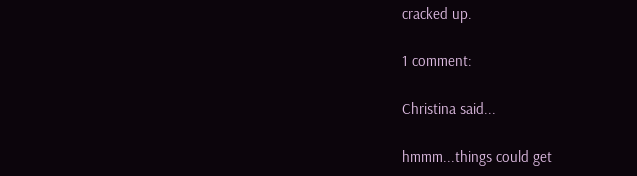cracked up.

1 comment:

Christina said...

hmmm...things could get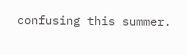confusing this summer.